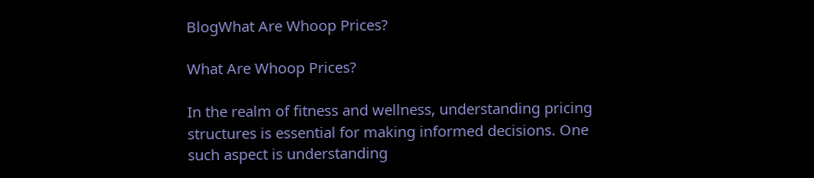BlogWhat Are Whoop Prices?

What Are Whoop Prices?

In the realm of fitness and wellness, understanding pricing structures is essential for making informed decisions. One such aspect is understanding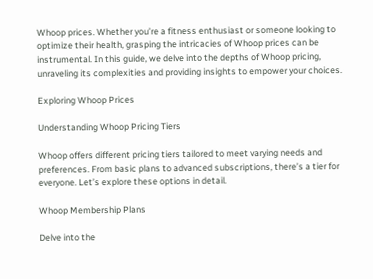Whoop prices. Whether you’re a fitness enthusiast or someone looking to optimize their health, grasping the intricacies of Whoop prices can be instrumental. In this guide, we delve into the depths of Whoop pricing, unraveling its complexities and providing insights to empower your choices.

Exploring Whoop Prices

Understanding Whoop Pricing Tiers

Whoop offers different pricing tiers tailored to meet varying needs and preferences. From basic plans to advanced subscriptions, there’s a tier for everyone. Let’s explore these options in detail.

Whoop Membership Plans

Delve into the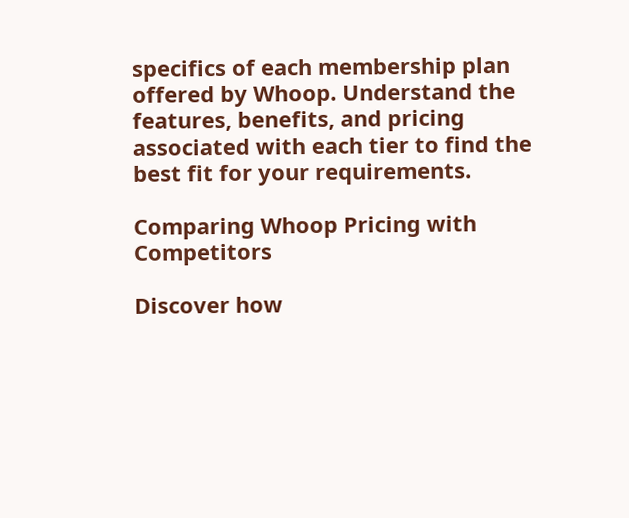specifics of each membership plan offered by Whoop. Understand the features, benefits, and pricing associated with each tier to find the best fit for your requirements.

Comparing Whoop Pricing with Competitors

Discover how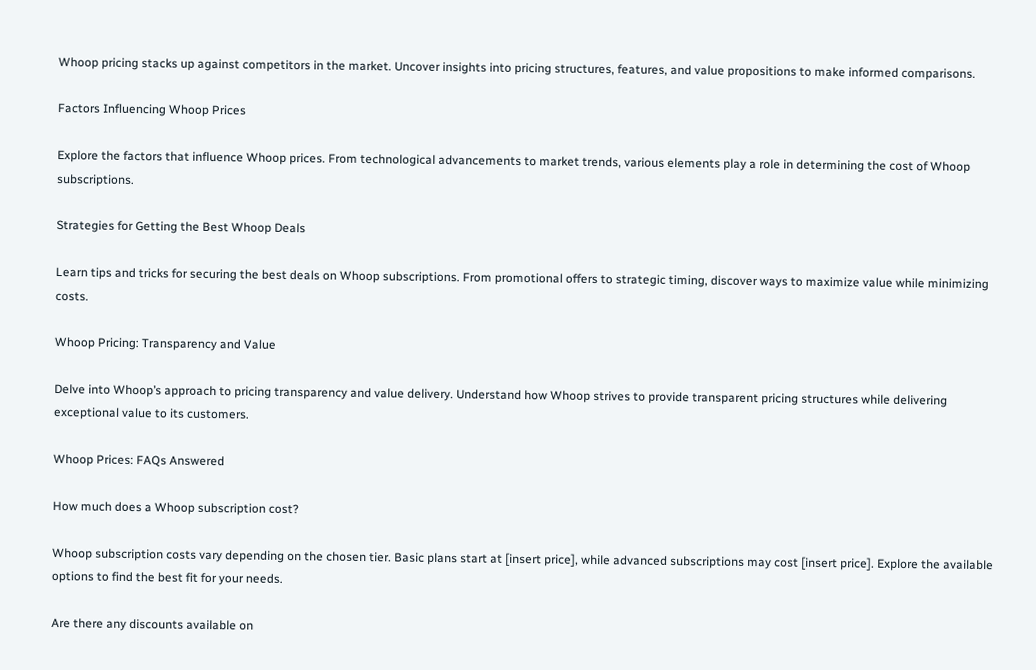Whoop pricing stacks up against competitors in the market. Uncover insights into pricing structures, features, and value propositions to make informed comparisons.

Factors Influencing Whoop Prices

Explore the factors that influence Whoop prices. From technological advancements to market trends, various elements play a role in determining the cost of Whoop subscriptions.

Strategies for Getting the Best Whoop Deals

Learn tips and tricks for securing the best deals on Whoop subscriptions. From promotional offers to strategic timing, discover ways to maximize value while minimizing costs.

Whoop Pricing: Transparency and Value

Delve into Whoop’s approach to pricing transparency and value delivery. Understand how Whoop strives to provide transparent pricing structures while delivering exceptional value to its customers.

Whoop Prices: FAQs Answered

How much does a Whoop subscription cost?

Whoop subscription costs vary depending on the chosen tier. Basic plans start at [insert price], while advanced subscriptions may cost [insert price]. Explore the available options to find the best fit for your needs.

Are there any discounts available on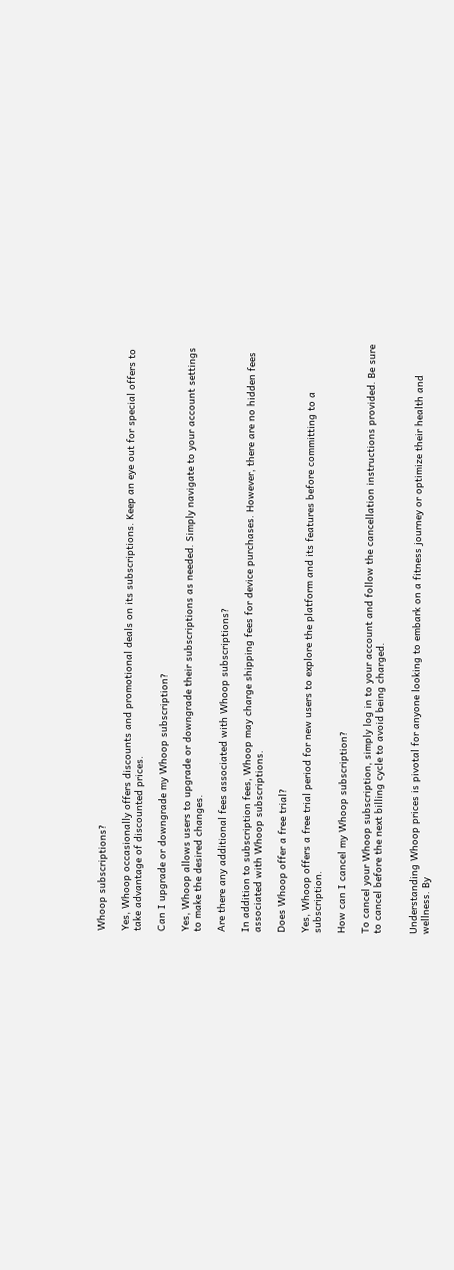Whoop subscriptions?

Yes, Whoop occasionally offers discounts and promotional deals on its subscriptions. Keep an eye out for special offers to take advantage of discounted prices.

Can I upgrade or downgrade my Whoop subscription?

Yes, Whoop allows users to upgrade or downgrade their subscriptions as needed. Simply navigate to your account settings to make the desired changes.

Are there any additional fees associated with Whoop subscriptions?

In addition to subscription fees, Whoop may charge shipping fees for device purchases. However, there are no hidden fees associated with Whoop subscriptions.

Does Whoop offer a free trial?

Yes, Whoop offers a free trial period for new users to explore the platform and its features before committing to a subscription.

How can I cancel my Whoop subscription?

To cancel your Whoop subscription, simply log in to your account and follow the cancellation instructions provided. Be sure to cancel before the next billing cycle to avoid being charged.


Understanding Whoop prices is pivotal for anyone looking to embark on a fitness journey or optimize their health and wellness. By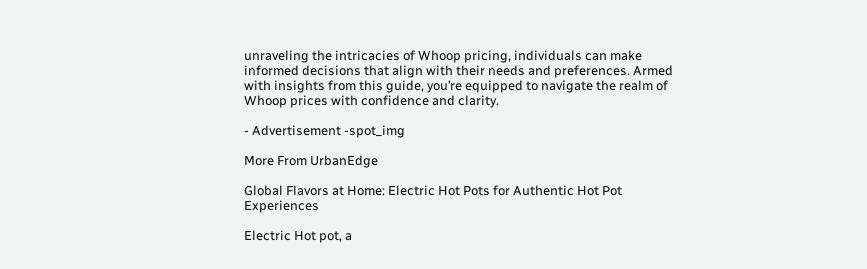unraveling the intricacies of Whoop pricing, individuals can make informed decisions that align with their needs and preferences. Armed with insights from this guide, you’re equipped to navigate the realm of Whoop prices with confidence and clarity.

- Advertisement -spot_img

More From UrbanEdge

Global Flavors at Home: Electric Hot Pots for Authentic Hot Pot Experiences

Electric Hot pot, a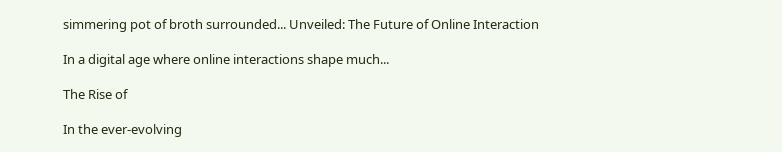simmering pot of broth surrounded... Unveiled: The Future of Online Interaction

In a digital age where online interactions shape much...

The Rise of

In the ever-evolving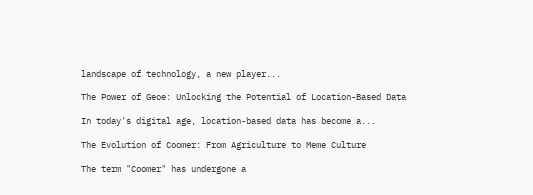landscape of technology, a new player...

The Power of Geoe: Unlocking the Potential of Location-Based Data

In today's digital age, location-based data has become a...

The Evolution of Coomer: From Agriculture to Meme Culture

The term "Coomer" has undergone a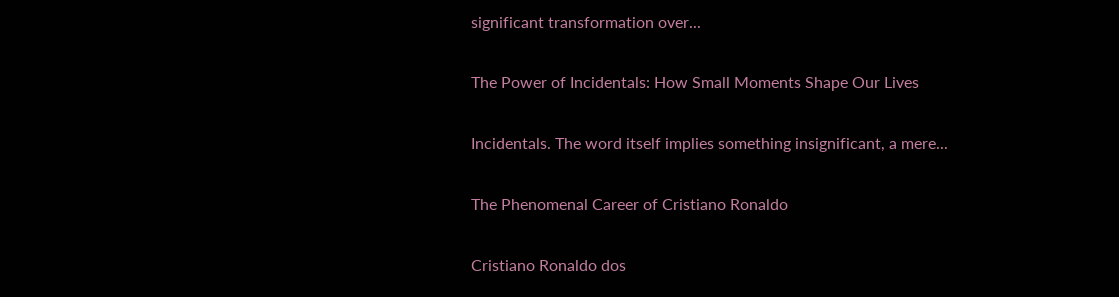significant transformation over...

The Power of Incidentals: How Small Moments Shape Our Lives

Incidentals. The word itself implies something insignificant, a mere...

The Phenomenal Career of Cristiano Ronaldo

Cristiano Ronaldo dos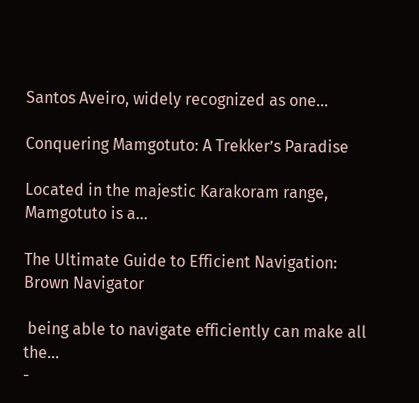Santos Aveiro, widely recognized as one...

Conquering Mamgotuto: A Trekker’s Paradise

Located in the majestic Karakoram range, Mamgotuto is a...

The Ultimate Guide to Efficient Navigation: Brown Navigator

 being able to navigate efficiently can make all the...
-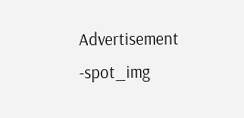Advertisement -spot_img